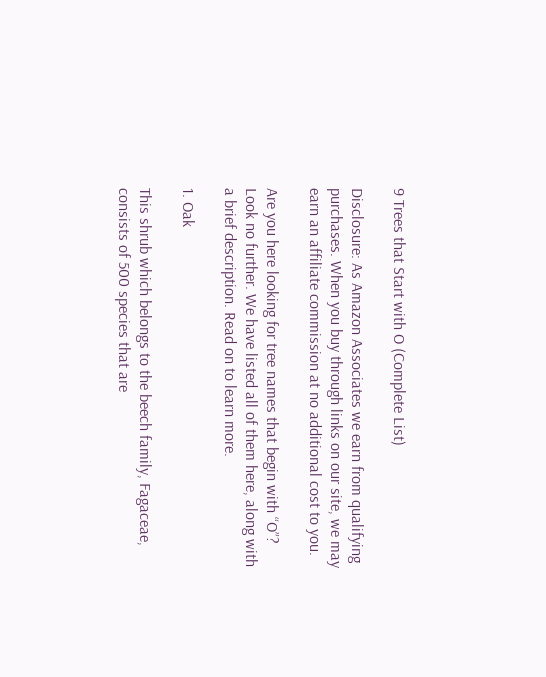9 Trees that Start with O (Complete List)

Disclosure: As Amazon Associates we earn from qualifying purchases. When you buy through links on our site, we may earn an affiliate commission at no additional cost to you.

Are you here looking for tree names that begin with “O”? Look no further. We have listed all of them here, along with a brief description. Read on to learn more.

1. Oak

This shrub which belongs to the beech family, Fagaceae, consists of 500 species that are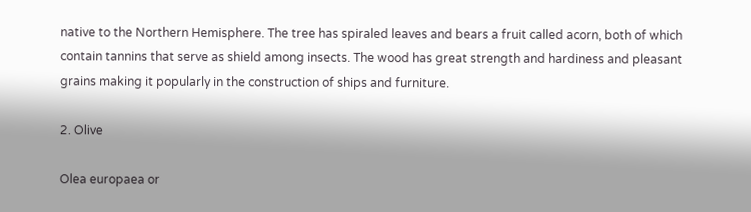native to the Northern Hemisphere. The tree has spiraled leaves and bears a fruit called acorn, both of which contain tannins that serve as shield among insects. The wood has great strength and hardiness and pleasant grains making it popularly in the construction of ships and furniture.

2. Olive

Olea europaea or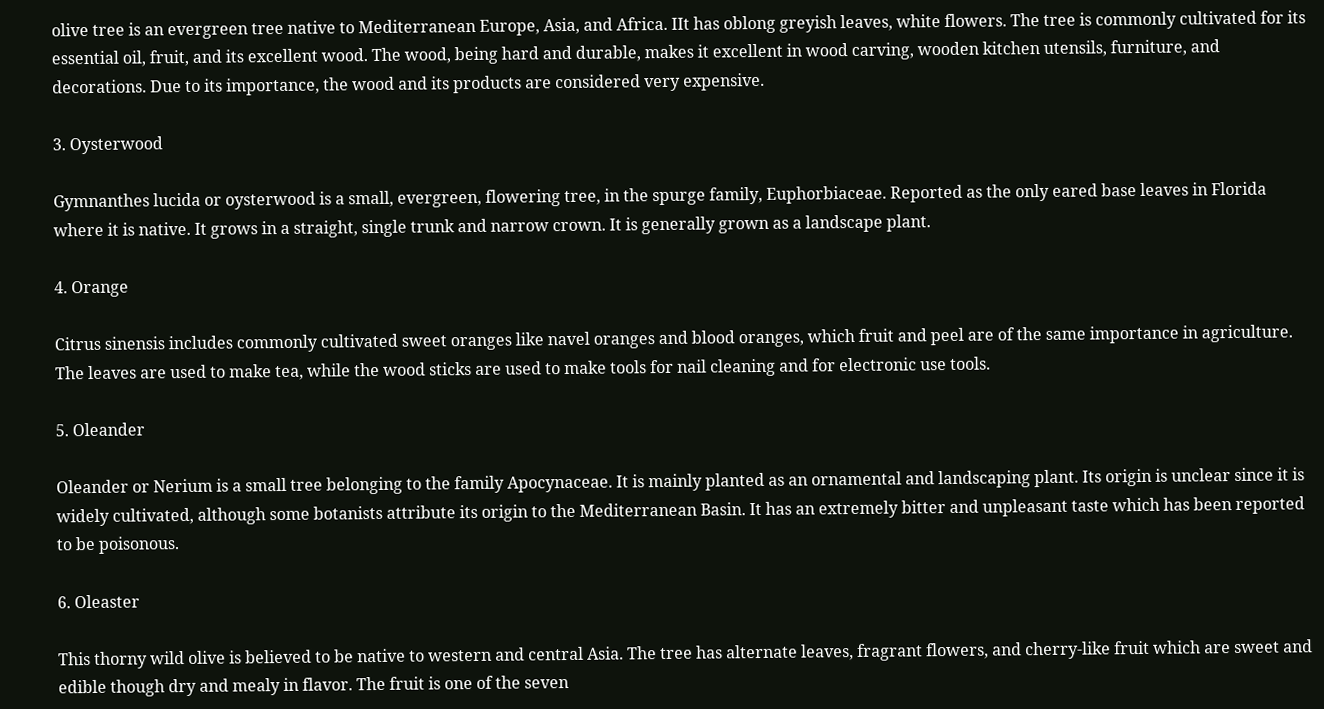olive tree is an evergreen tree native to Mediterranean Europe, Asia, and Africa. IIt has oblong greyish leaves, white flowers. The tree is commonly cultivated for its essential oil, fruit, and its excellent wood. The wood, being hard and durable, makes it excellent in wood carving, wooden kitchen utensils, furniture, and decorations. Due to its importance, the wood and its products are considered very expensive.

3. Oysterwood

Gymnanthes lucida or oysterwood is a small, evergreen, flowering tree, in the spurge family, Euphorbiaceae. Reported as the only eared base leaves in Florida where it is native. It grows in a straight, single trunk and narrow crown. It is generally grown as a landscape plant.

4. Orange

Citrus sinensis includes commonly cultivated sweet oranges like navel oranges and blood oranges, which fruit and peel are of the same importance in agriculture. The leaves are used to make tea, while the wood sticks are used to make tools for nail cleaning and for electronic use tools.

5. Oleander

Oleander or Nerium is a small tree belonging to the family Apocynaceae. It is mainly planted as an ornamental and landscaping plant. Its origin is unclear since it is widely cultivated, although some botanists attribute its origin to the Mediterranean Basin. It has an extremely bitter and unpleasant taste which has been reported to be poisonous.

6. Oleaster

This thorny wild olive is believed to be native to western and central Asia. The tree has alternate leaves, fragrant flowers, and cherry-like fruit which are sweet and edible though dry and mealy in flavor. The fruit is one of the seven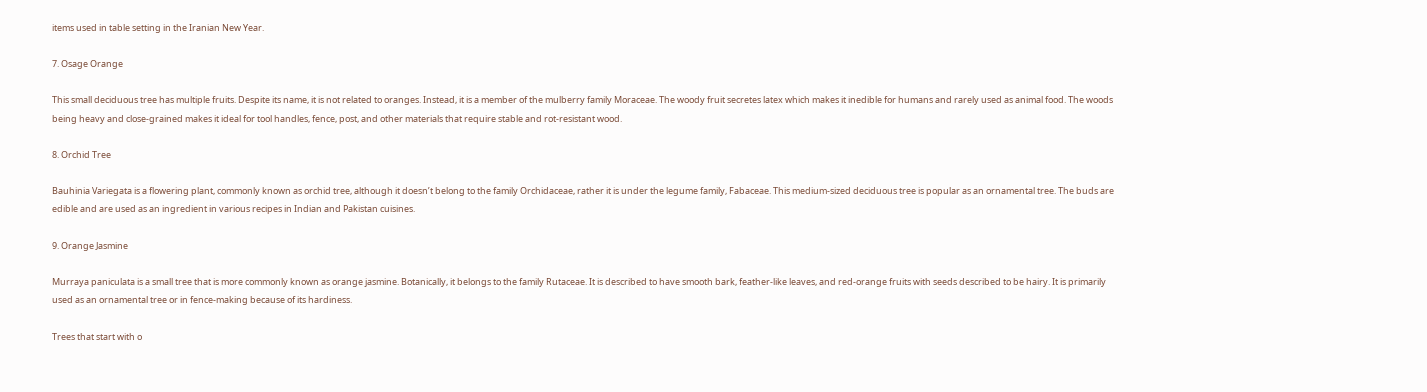items used in table setting in the Iranian New Year.

7. Osage Orange

This small deciduous tree has multiple fruits. Despite its name, it is not related to oranges. Instead, it is a member of the mulberry family Moraceae. The woody fruit secretes latex which makes it inedible for humans and rarely used as animal food. The woods being heavy and close-grained makes it ideal for tool handles, fence, post, and other materials that require stable and rot-resistant wood.

8. Orchid Tree

Bauhinia Variegata is a flowering plant, commonly known as orchid tree, although it doesn’t belong to the family Orchidaceae, rather it is under the legume family, Fabaceae. This medium-sized deciduous tree is popular as an ornamental tree. The buds are edible and are used as an ingredient in various recipes in Indian and Pakistan cuisines.

9. Orange Jasmine

Murraya paniculata is a small tree that is more commonly known as orange jasmine. Botanically, it belongs to the family Rutaceae. It is described to have smooth bark, feather-like leaves, and red-orange fruits with seeds described to be hairy. It is primarily used as an ornamental tree or in fence-making because of its hardiness.

Trees that start with o